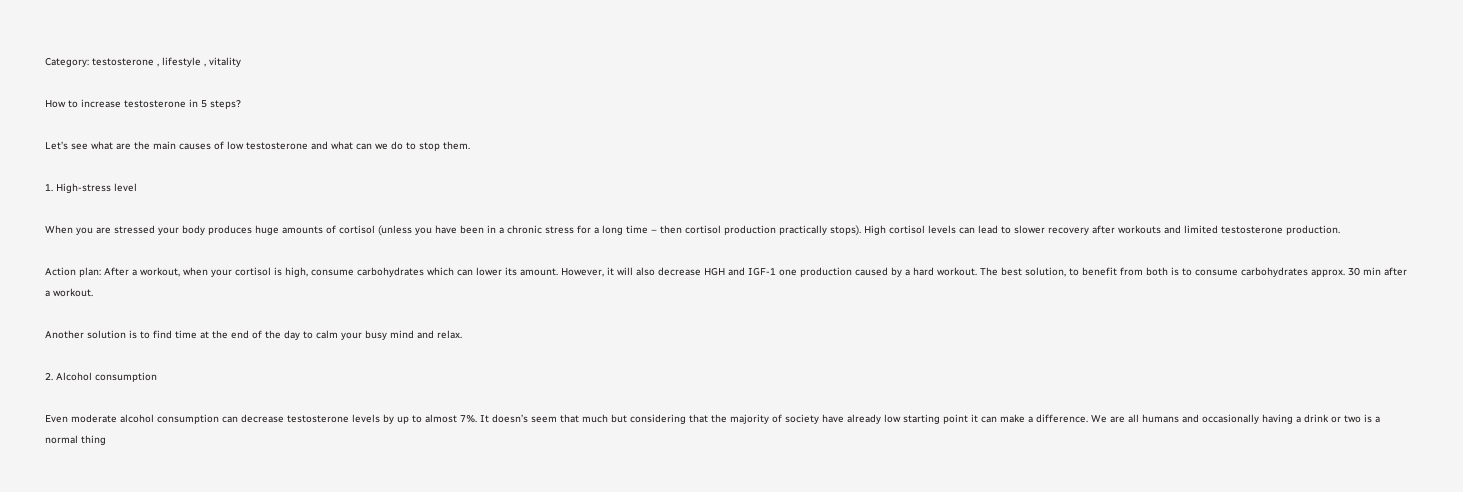Category: testosterone , lifestyle , vitality

How to increase testosterone in 5 steps?

Let’s see what are the main causes of low testosterone and what can we do to stop them.

1. High-stress level

When you are stressed your body produces huge amounts of cortisol (unless you have been in a chronic stress for a long time – then cortisol production practically stops). High cortisol levels can lead to slower recovery after workouts and limited testosterone production.

Action plan: After a workout, when your cortisol is high, consume carbohydrates which can lower its amount. However, it will also decrease HGH and IGF-1 one production caused by a hard workout. The best solution, to benefit from both is to consume carbohydrates approx. 30 min after a workout.

Another solution is to find time at the end of the day to calm your busy mind and relax.

2. Alcohol consumption

Even moderate alcohol consumption can decrease testosterone levels by up to almost 7%. It doesn’s seem that much but considering that the majority of society have already low starting point it can make a difference. We are all humans and occasionally having a drink or two is a normal thing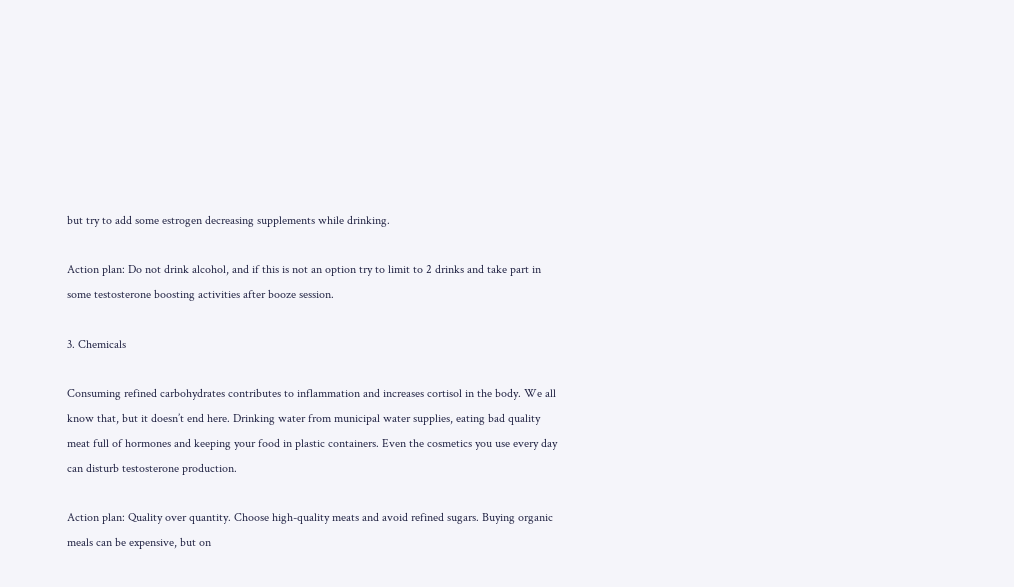but try to add some estrogen decreasing supplements while drinking.

Action plan: Do not drink alcohol, and if this is not an option try to limit to 2 drinks and take part in some testosterone boosting activities after booze session.

3. Chemicals

Consuming refined carbohydrates contributes to inflammation and increases cortisol in the body. We all know that, but it doesn’t end here. Drinking water from municipal water supplies, eating bad quality meat full of hormones and keeping your food in plastic containers. Even the cosmetics you use every day can disturb testosterone production.

Action plan: Quality over quantity. Choose high-quality meats and avoid refined sugars. Buying organic meals can be expensive, but on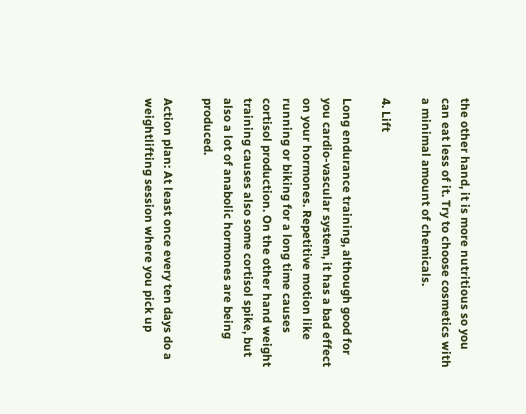the other hand, it is more nutritious so you can eat less of it. Try to choose cosmetics with a minimal amount of chemicals.

4. Lift

Long endurance training, although good for you cardio-vascular system, it has a bad effect on your hormones. Repetitive motion like running or biking for a long time causes cortisol production. On the other hand weight training causes also some cortisol spike, but also a lot of anabolic hormones are being produced.

Action plan: At least once every ten days do a weightlifting session where you pick up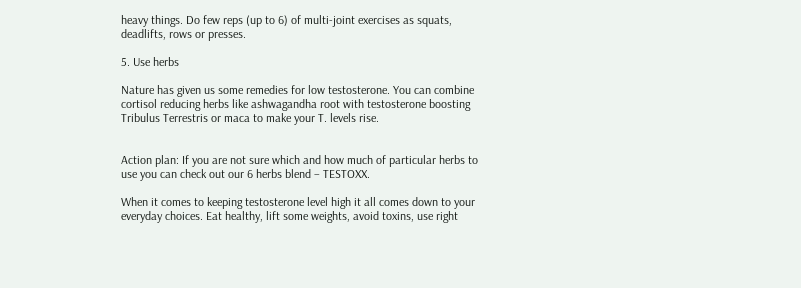heavy things. Do few reps (up to 6) of multi-joint exercises as squats, deadlifts, rows or presses.

5. Use herbs

Nature has given us some remedies for low testosterone. You can combine cortisol reducing herbs like ashwagandha root with testosterone boosting Tribulus Terrestris or maca to make your T. levels rise.


Action plan: If you are not sure which and how much of particular herbs to use you can check out our 6 herbs blend – TESTOXX.

When it comes to keeping testosterone level high it all comes down to your everyday choices. Eat healthy, lift some weights, avoid toxins, use right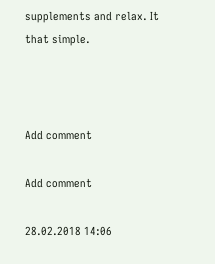supplements and relax. It that simple.



Add comment

Add comment

28.02.2018 14:06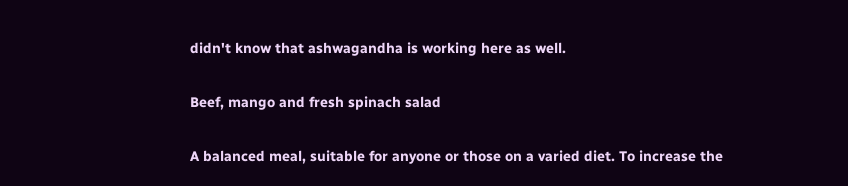didn't know that ashwagandha is working here as well.

Beef, mango and fresh spinach salad

A balanced meal, suitable for anyone or those on a varied diet. To increase the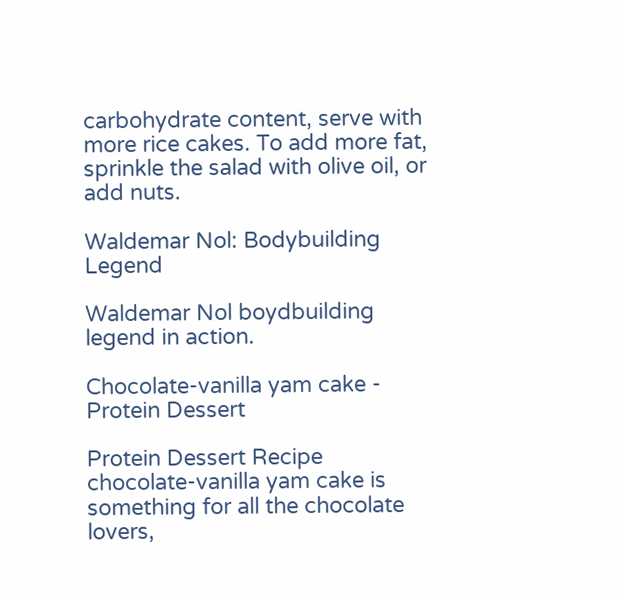carbohydrate content, serve with more rice cakes. To add more fat, sprinkle the salad with olive oil, or add nuts.

Waldemar Nol: Bodybuilding Legend

Waldemar Nol boydbuilding legend in action.

Chocolate-vanilla yam cake - Protein Dessert

Protein Dessert Recipe chocolate-vanilla yam cake is something for all the chocolate lovers,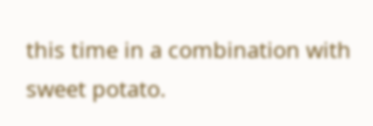this time in a combination with sweet potato.